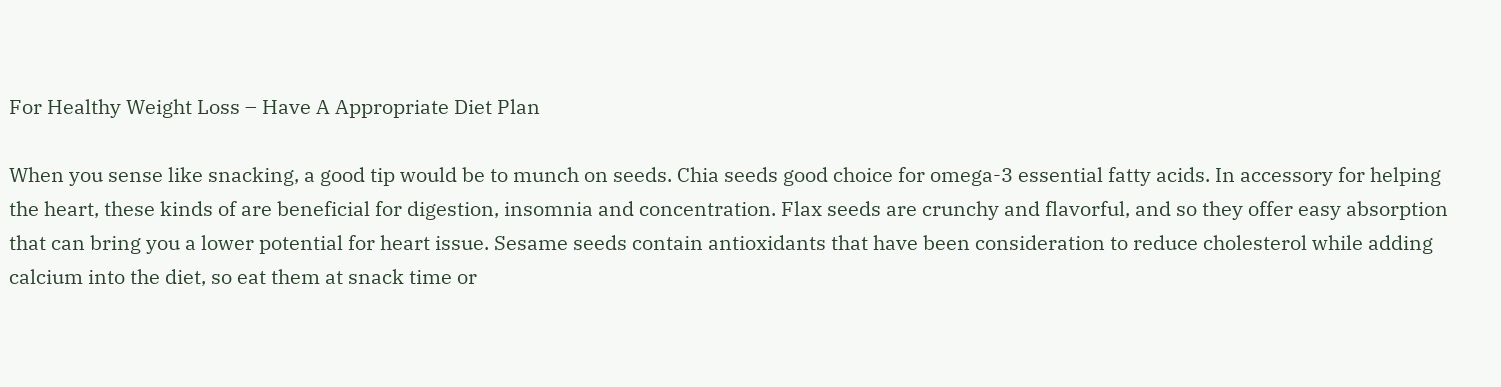For Healthy Weight Loss – Have A Appropriate Diet Plan

When you sense like snacking, a good tip would be to munch on seeds. Chia seeds good choice for omega-3 essential fatty acids. In accessory for helping the heart, these kinds of are beneficial for digestion, insomnia and concentration. Flax seeds are crunchy and flavorful, and so they offer easy absorption that can bring you a lower potential for heart issue. Sesame seeds contain antioxidants that have been consideration to reduce cholesterol while adding calcium into the diet, so eat them at snack time or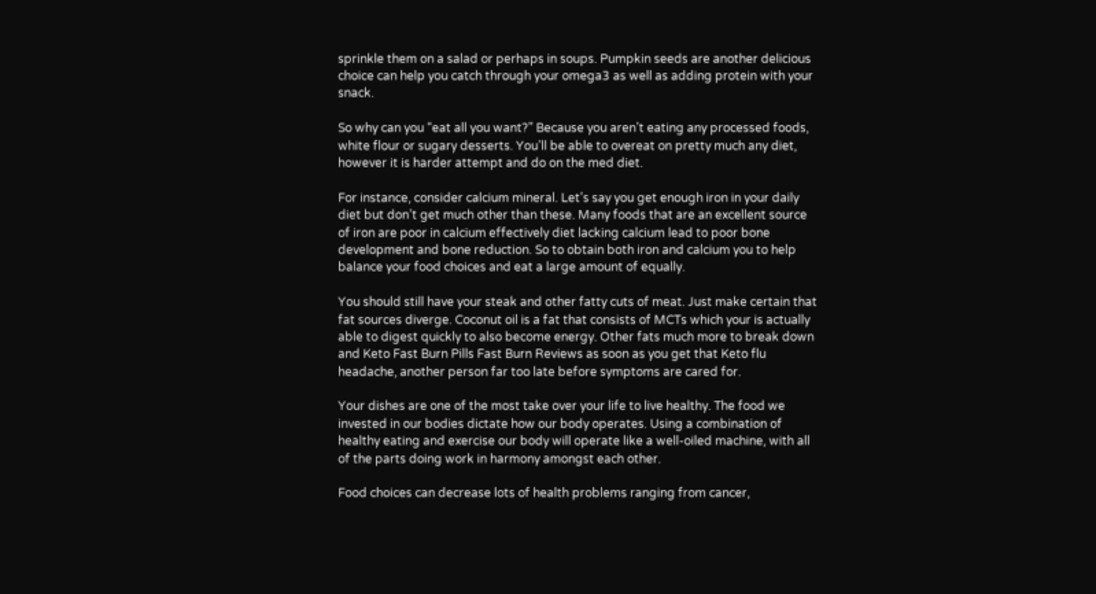sprinkle them on a salad or perhaps in soups. Pumpkin seeds are another delicious choice can help you catch through your omega3 as well as adding protein with your snack.

So why can you “eat all you want?” Because you aren’t eating any processed foods, white flour or sugary desserts. You’ll be able to overeat on pretty much any diet, however it is harder attempt and do on the med diet.

For instance, consider calcium mineral. Let’s say you get enough iron in your daily diet but don’t get much other than these. Many foods that are an excellent source of iron are poor in calcium effectively diet lacking calcium lead to poor bone development and bone reduction. So to obtain both iron and calcium you to help balance your food choices and eat a large amount of equally.

You should still have your steak and other fatty cuts of meat. Just make certain that fat sources diverge. Coconut oil is a fat that consists of MCTs which your is actually able to digest quickly to also become energy. Other fats much more to break down and Keto Fast Burn Pills Fast Burn Reviews as soon as you get that Keto flu headache, another person far too late before symptoms are cared for.

Your dishes are one of the most take over your life to live healthy. The food we invested in our bodies dictate how our body operates. Using a combination of healthy eating and exercise our body will operate like a well-oiled machine, with all of the parts doing work in harmony amongst each other.

Food choices can decrease lots of health problems ranging from cancer,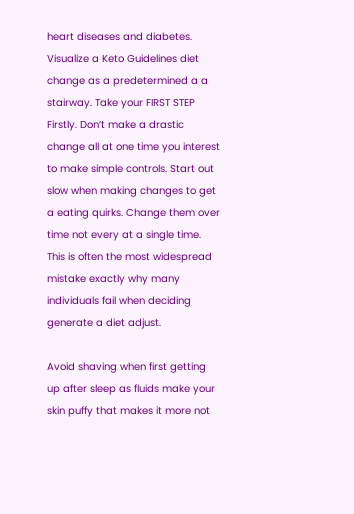heart diseases and diabetes. Visualize a Keto Guidelines diet change as a predetermined a a stairway. Take your FIRST STEP Firstly. Don’t make a drastic change all at one time you interest to make simple controls. Start out slow when making changes to get a eating quirks. Change them over time not every at a single time. This is often the most widespread mistake exactly why many individuals fail when deciding generate a diet adjust.

Avoid shaving when first getting up after sleep as fluids make your skin puffy that makes it more not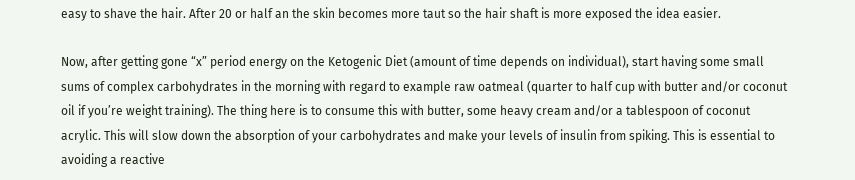easy to shave the hair. After 20 or half an the skin becomes more taut so the hair shaft is more exposed the idea easier.

Now, after getting gone “x” period energy on the Ketogenic Diet (amount of time depends on individual), start having some small sums of complex carbohydrates in the morning with regard to example raw oatmeal (quarter to half cup with butter and/or coconut oil if you’re weight training). The thing here is to consume this with butter, some heavy cream and/or a tablespoon of coconut acrylic. This will slow down the absorption of your carbohydrates and make your levels of insulin from spiking. This is essential to avoiding a reactive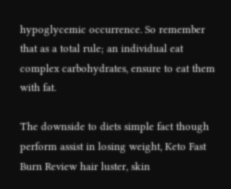hypoglycemic occurrence. So remember that as a total rule; an individual eat complex carbohydrates, ensure to eat them with fat.

The downside to diets simple fact though perform assist in losing weight, Keto Fast Burn Review hair luster, skin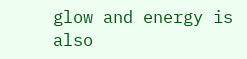glow and energy is also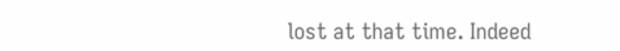lost at that time. Indeed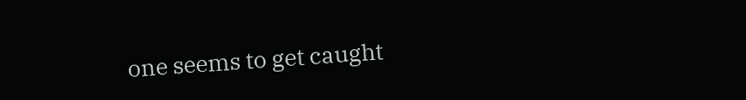one seems to get caught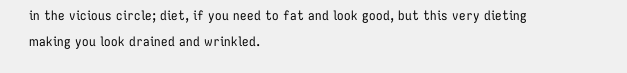in the vicious circle; diet, if you need to fat and look good, but this very dieting making you look drained and wrinkled.